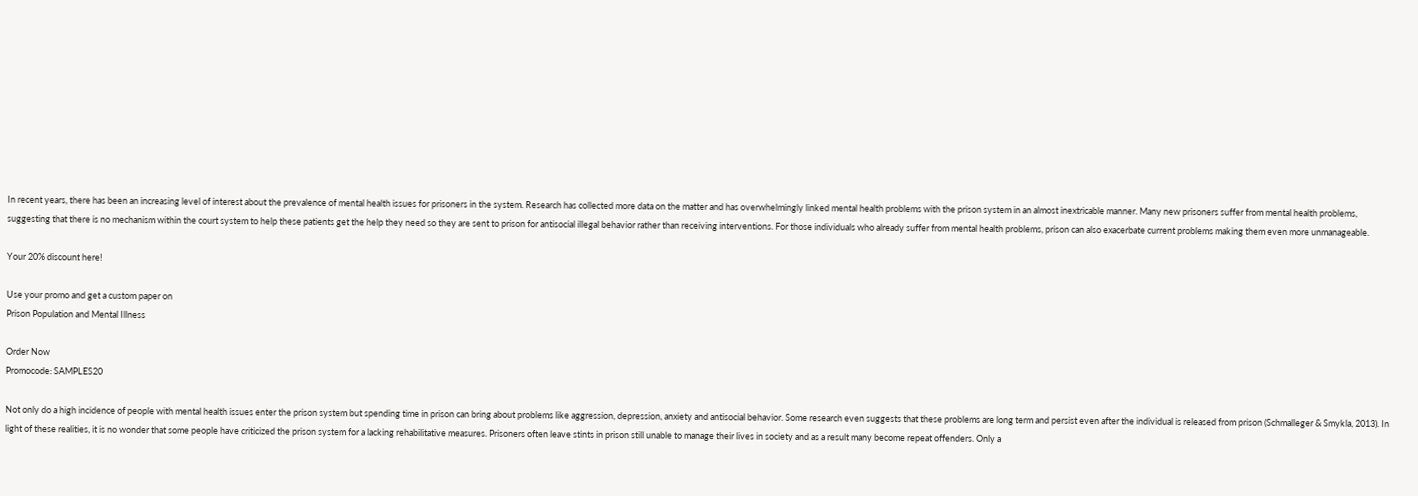In recent years, there has been an increasing level of interest about the prevalence of mental health issues for prisoners in the system. Research has collected more data on the matter and has overwhelmingly linked mental health problems with the prison system in an almost inextricable manner. Many new prisoners suffer from mental health problems, suggesting that there is no mechanism within the court system to help these patients get the help they need so they are sent to prison for antisocial illegal behavior rather than receiving interventions. For those individuals who already suffer from mental health problems, prison can also exacerbate current problems making them even more unmanageable.

Your 20% discount here!

Use your promo and get a custom paper on
Prison Population and Mental Illness

Order Now
Promocode: SAMPLES20

Not only do a high incidence of people with mental health issues enter the prison system but spending time in prison can bring about problems like aggression, depression, anxiety and antisocial behavior. Some research even suggests that these problems are long term and persist even after the individual is released from prison (Schmalleger & Smykla, 2013). In light of these realities, it is no wonder that some people have criticized the prison system for a lacking rehabilitative measures. Prisoners often leave stints in prison still unable to manage their lives in society and as a result many become repeat offenders. Only a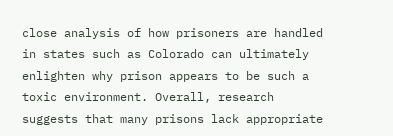close analysis of how prisoners are handled in states such as Colorado can ultimately enlighten why prison appears to be such a toxic environment. Overall, research suggests that many prisons lack appropriate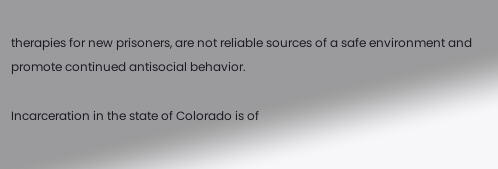therapies for new prisoners, are not reliable sources of a safe environment and promote continued antisocial behavior.

Incarceration in the state of Colorado is of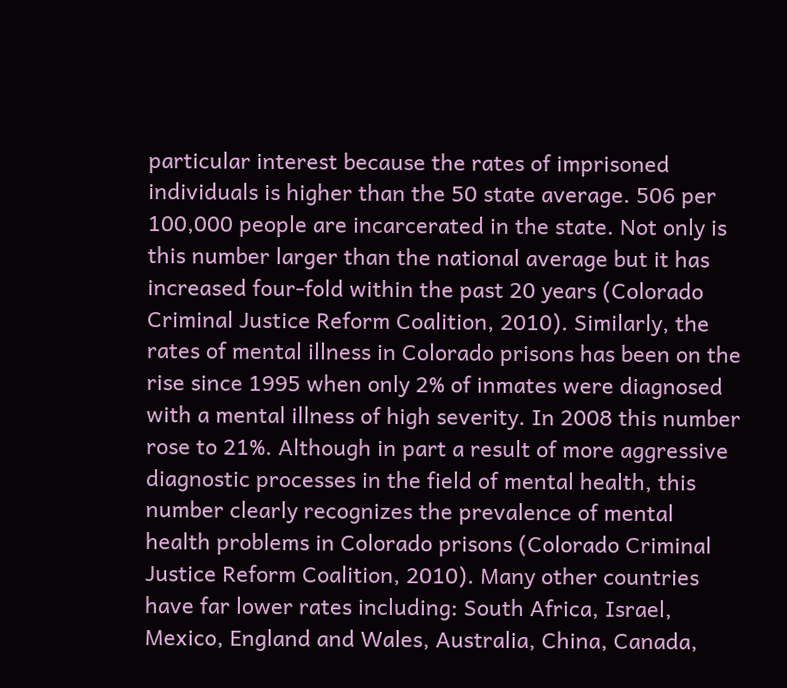particular interest because the rates of imprisoned individuals is higher than the 50 state average. 506 per 100,000 people are incarcerated in the state. Not only is this number larger than the national average but it has increased four-fold within the past 20 years (Colorado Criminal Justice Reform Coalition, 2010). Similarly, the rates of mental illness in Colorado prisons has been on the rise since 1995 when only 2% of inmates were diagnosed with a mental illness of high severity. In 2008 this number rose to 21%. Although in part a result of more aggressive diagnostic processes in the field of mental health, this number clearly recognizes the prevalence of mental health problems in Colorado prisons (Colorado Criminal Justice Reform Coalition, 2010). Many other countries have far lower rates including: South Africa, Israel, Mexico, England and Wales, Australia, China, Canada,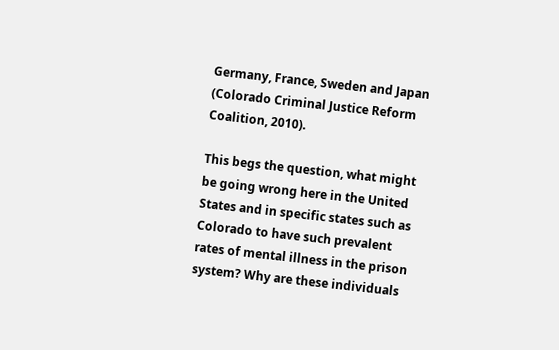Germany, France, Sweden and Japan (Colorado Criminal Justice Reform Coalition, 2010).

This begs the question, what might be going wrong here in the United States and in specific states such as Colorado to have such prevalent rates of mental illness in the prison system? Why are these individuals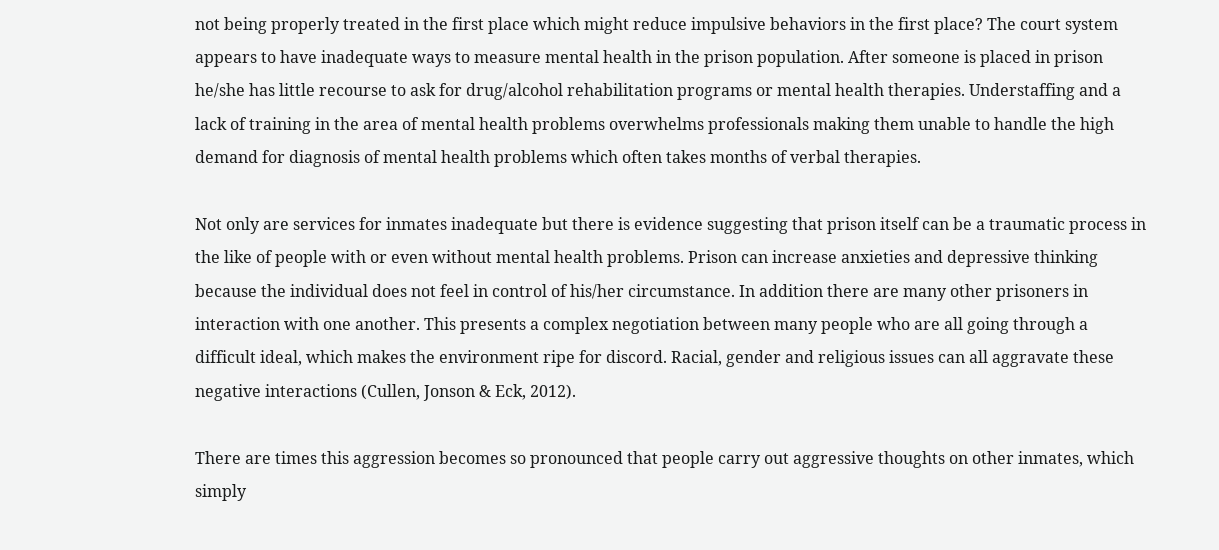not being properly treated in the first place which might reduce impulsive behaviors in the first place? The court system appears to have inadequate ways to measure mental health in the prison population. After someone is placed in prison he/she has little recourse to ask for drug/alcohol rehabilitation programs or mental health therapies. Understaffing and a lack of training in the area of mental health problems overwhelms professionals making them unable to handle the high demand for diagnosis of mental health problems which often takes months of verbal therapies.

Not only are services for inmates inadequate but there is evidence suggesting that prison itself can be a traumatic process in the like of people with or even without mental health problems. Prison can increase anxieties and depressive thinking because the individual does not feel in control of his/her circumstance. In addition there are many other prisoners in interaction with one another. This presents a complex negotiation between many people who are all going through a difficult ideal, which makes the environment ripe for discord. Racial, gender and religious issues can all aggravate these negative interactions (Cullen, Jonson & Eck, 2012).

There are times this aggression becomes so pronounced that people carry out aggressive thoughts on other inmates, which simply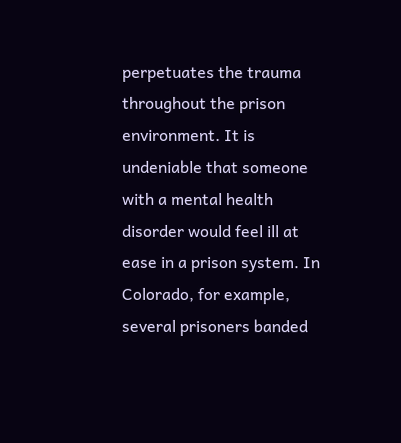perpetuates the trauma throughout the prison environment. It is undeniable that someone with a mental health disorder would feel ill at ease in a prison system. In Colorado, for example, several prisoners banded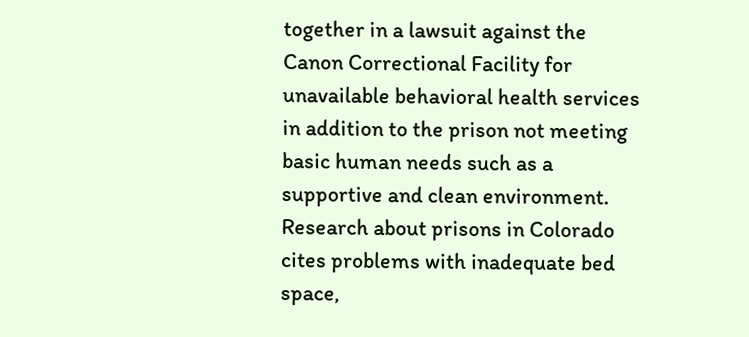together in a lawsuit against the Canon Correctional Facility for unavailable behavioral health services in addition to the prison not meeting basic human needs such as a supportive and clean environment. Research about prisons in Colorado cites problems with inadequate bed space,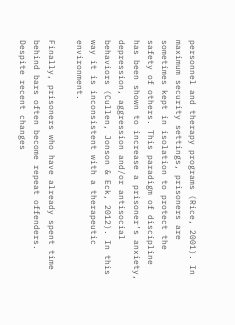personnel and therapy programs (Rice, 2001). In maximum security settings, prisoners are sometimes kept in isolation to protect the safety of others. This paradigm of discipline has been shown to increase a prisoner’s anxiety, depression, aggression and/or antisocial behaviors (Cullen, Jonson & Eck, 2012). In this way it is inconsistent with a therapeutic environment.

Finally, prisoners who have already spent time behind bars often become repeat offenders. Despite recent changes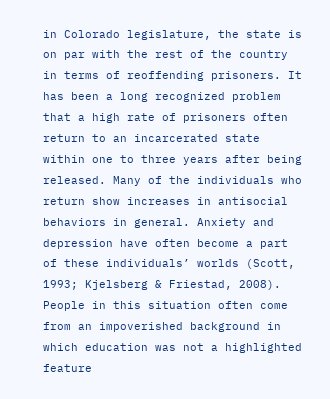in Colorado legislature, the state is on par with the rest of the country in terms of reoffending prisoners. It has been a long recognized problem that a high rate of prisoners often return to an incarcerated state within one to three years after being released. Many of the individuals who return show increases in antisocial behaviors in general. Anxiety and depression have often become a part of these individuals’ worlds (Scott, 1993; Kjelsberg & Friestad, 2008). People in this situation often come from an impoverished background in which education was not a highlighted feature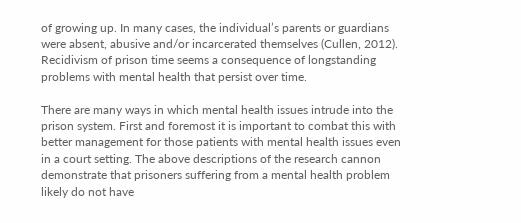of growing up. In many cases, the individual’s parents or guardians were absent, abusive and/or incarcerated themselves (Cullen, 2012). Recidivism of prison time seems a consequence of longstanding problems with mental health that persist over time.

There are many ways in which mental health issues intrude into the prison system. First and foremost it is important to combat this with better management for those patients with mental health issues even in a court setting. The above descriptions of the research cannon demonstrate that prisoners suffering from a mental health problem likely do not have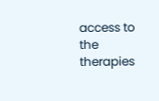access to the therapies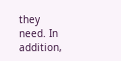they need. In addition,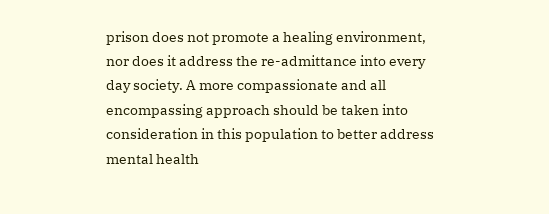prison does not promote a healing environment, nor does it address the re-admittance into every day society. A more compassionate and all encompassing approach should be taken into consideration in this population to better address mental health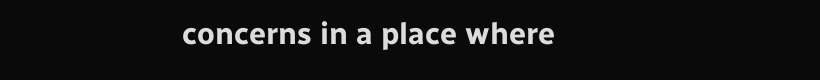concerns in a place where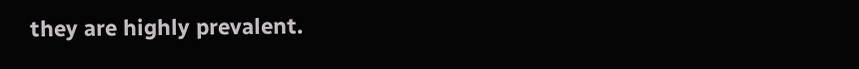they are highly prevalent.